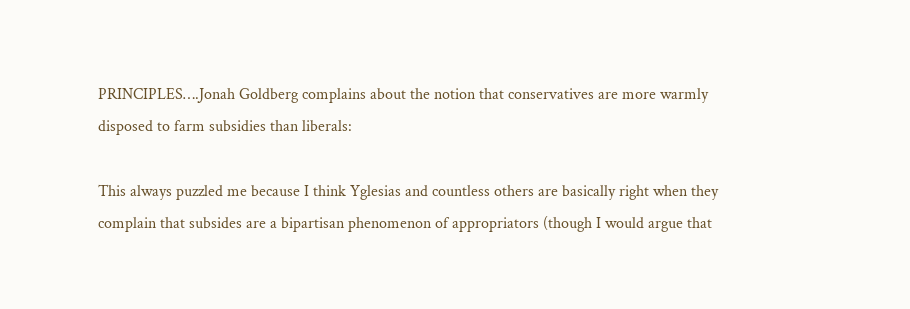PRINCIPLES….Jonah Goldberg complains about the notion that conservatives are more warmly disposed to farm subsidies than liberals:

This always puzzled me because I think Yglesias and countless others are basically right when they complain that subsides are a bipartisan phenomenon of appropriators (though I would argue that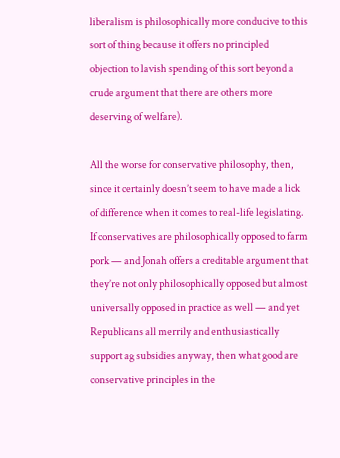liberalism is philosophically more conducive to this sort of thing because it offers no principled objection to lavish spending of this sort beyond a crude argument that there are others more deserving of welfare).

All the worse for conservative philosophy, then, since it certainly doesn’t seem to have made a lick of difference when it comes to real-life legislating. If conservatives are philosophically opposed to farm pork — and Jonah offers a creditable argument that they’re not only philosophically opposed but almost universally opposed in practice as well — and yet Republicans all merrily and enthusiastically support ag subsidies anyway, then what good are conservative principles in the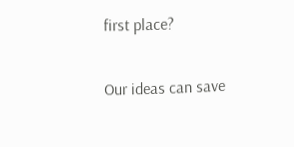first place?

Our ideas can save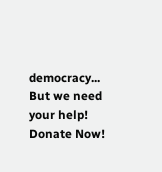democracy... But we need your help! Donate Now!